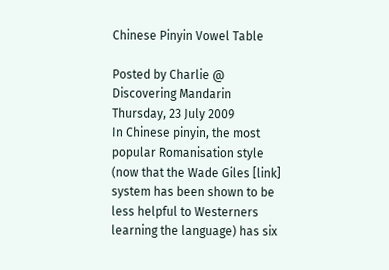Chinese Pinyin Vowel Table

Posted by Charlie @ Discovering Mandarin Thursday, 23 July 2009
In Chinese pinyin, the most popular Romanisation style (now that the Wade Giles [link] system has been shown to be less helpful to Westerners learning the language) has six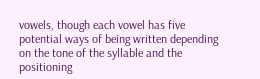vowels, though each vowel has five potential ways of being written depending on the tone of the syllable and the positioning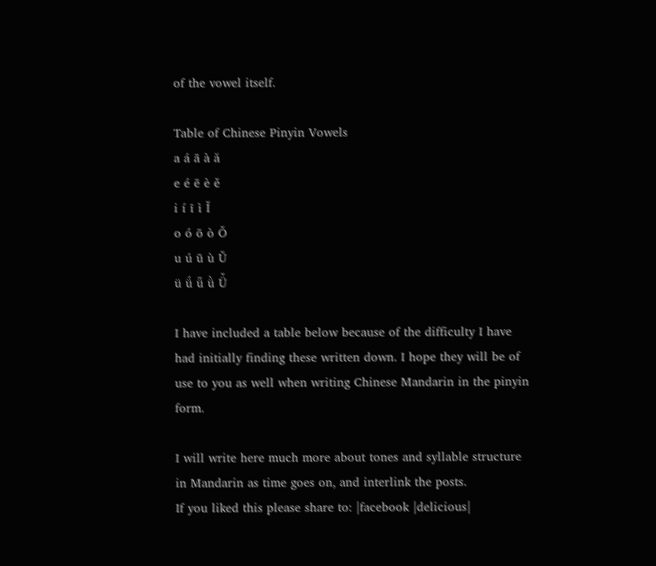of the vowel itself.

Table of Chinese Pinyin Vowels
a á ā à ă
e é ē è ě
i í ī ì Ǐ
o ó ō ò Ǒ
u ú ū ù Ǔ
ü ǘ ǖ ǜ Ǚ

I have included a table below because of the difficulty I have had initially finding these written down. I hope they will be of use to you as well when writing Chinese Mandarin in the pinyin form.

I will write here much more about tones and syllable structure in Mandarin as time goes on, and interlink the posts.
If you liked this please share to: |facebook |delicious|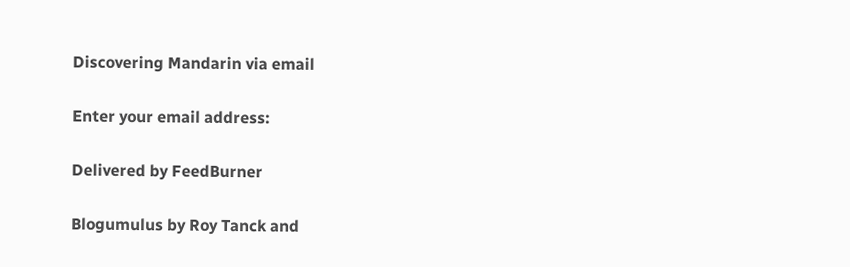Discovering Mandarin via email

Enter your email address:

Delivered by FeedBurner

Blogumulus by Roy Tanck and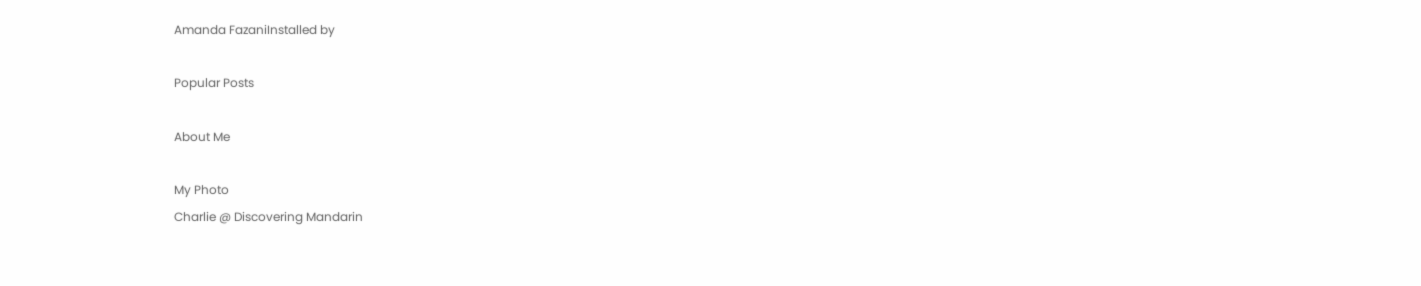Amanda FazaniInstalled by

Popular Posts

About Me

My Photo
Charlie @ Discovering Mandarin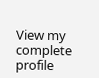View my complete profile